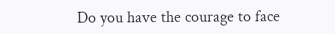Do you have the courage to face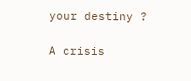your destiny ?

A crisis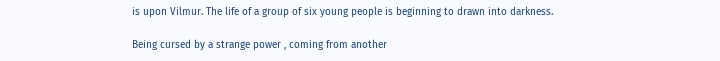is upon Vilmur. The life of a group of six young people is beginning to drawn into darkness.

Being cursed by a strange power , coming from another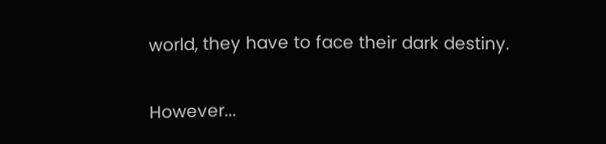world, they have to face their dark destiny.

However...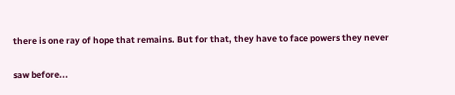there is one ray of hope that remains. But for that, they have to face powers they never

saw before...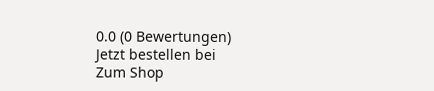0.0 (0 Bewertungen)
Jetzt bestellen bei
Zum Shop